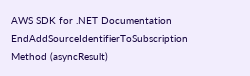AWS SDK for .NET Documentation
EndAddSourceIdentifierToSubscription Method (asyncResult)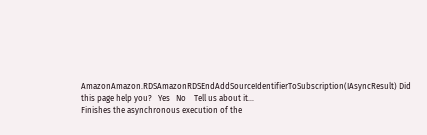AmazonAmazon.RDSAmazonRDSEndAddSourceIdentifierToSubscription(IAsyncResult) Did this page help you?   Yes   No    Tell us about it...
Finishes the asynchronous execution of the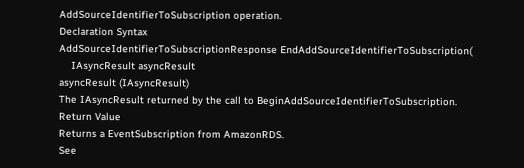AddSourceIdentifierToSubscription operation.
Declaration Syntax
AddSourceIdentifierToSubscriptionResponse EndAddSourceIdentifierToSubscription(
    IAsyncResult asyncResult
asyncResult (IAsyncResult)
The IAsyncResult returned by the call to BeginAddSourceIdentifierToSubscription.
Return Value
Returns a EventSubscription from AmazonRDS.
See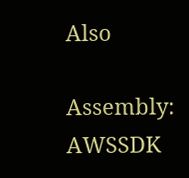Also

Assembly: AWSSDK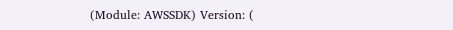(Module: AWSSDK) Version: (